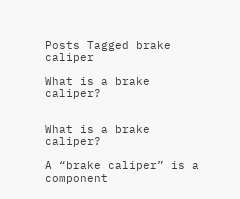Posts Tagged brake caliper

What is a brake caliper?


What is a brake caliper?

A “brake caliper” is a component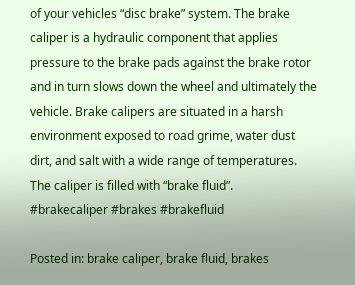of your vehicles “disc brake” system. The brake caliper is a hydraulic component that applies pressure to the brake pads against the brake rotor and in turn slows down the wheel and ultimately the vehicle. Brake calipers are situated in a harsh environment exposed to road grime, water dust dirt, and salt with a wide range of temperatures. The caliper is filled with “brake fluid”.
#brakecaliper #brakes #brakefluid

Posted in: brake caliper, brake fluid, brakes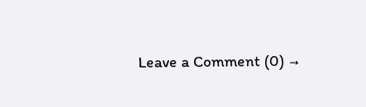Leave a Comment (0) →